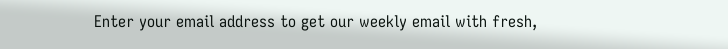Enter your email address to get our weekly email with fresh,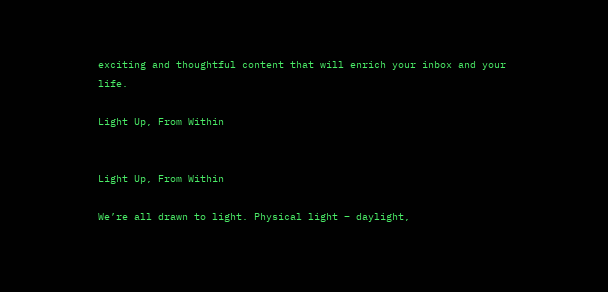exciting and thoughtful content that will enrich your inbox and your life.

Light Up, From Within


Light Up, From Within

We’re all drawn to light. Physical light – daylight,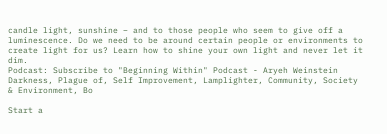candle light, sunshine – and to those people who seem to give off a luminescence. Do we need to be around certain people or environments to create light for us? Learn how to shine your own light and never let it dim.
Podcast: Subscribe to "Beginning Within" Podcast - Aryeh Weinstein
Darkness, Plague of, Self Improvement, Lamplighter, Community, Society & Environment, Bo

Start a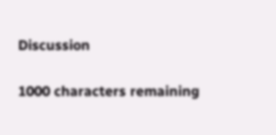Discussion

1000 characters remaining